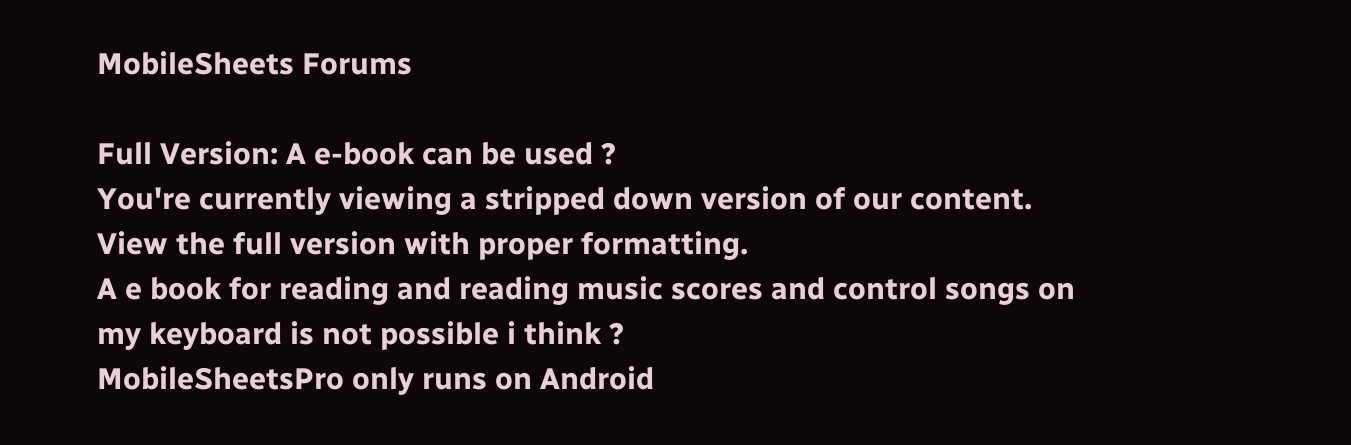MobileSheets Forums

Full Version: A e-book can be used ?
You're currently viewing a stripped down version of our content. View the full version with proper formatting.
A e book for reading and reading music scores and control songs on my keyboard is not possible i think ?
MobileSheetsPro only runs on Android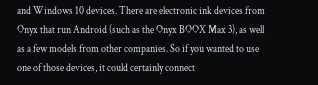and Windows 10 devices. There are electronic ink devices from Onyx that run Android (such as the Onyx BOOX Max 3), as well as a few models from other companies. So if you wanted to use one of those devices, it could certainly connect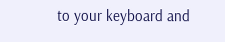to your keyboard and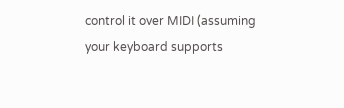control it over MIDI (assuming your keyboard supports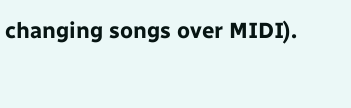changing songs over MIDI).